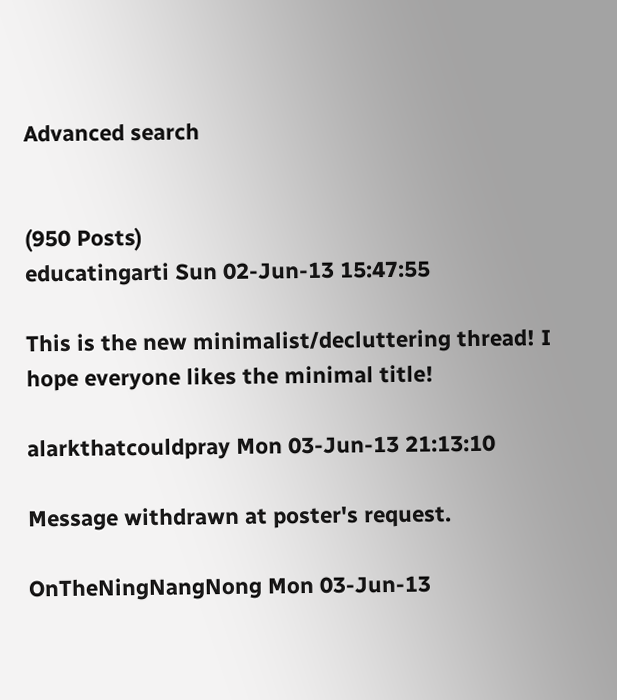Advanced search


(950 Posts)
educatingarti Sun 02-Jun-13 15:47:55

This is the new minimalist/decluttering thread! I hope everyone likes the minimal title!

alarkthatcouldpray Mon 03-Jun-13 21:13:10

Message withdrawn at poster's request.

OnTheNingNangNong Mon 03-Jun-13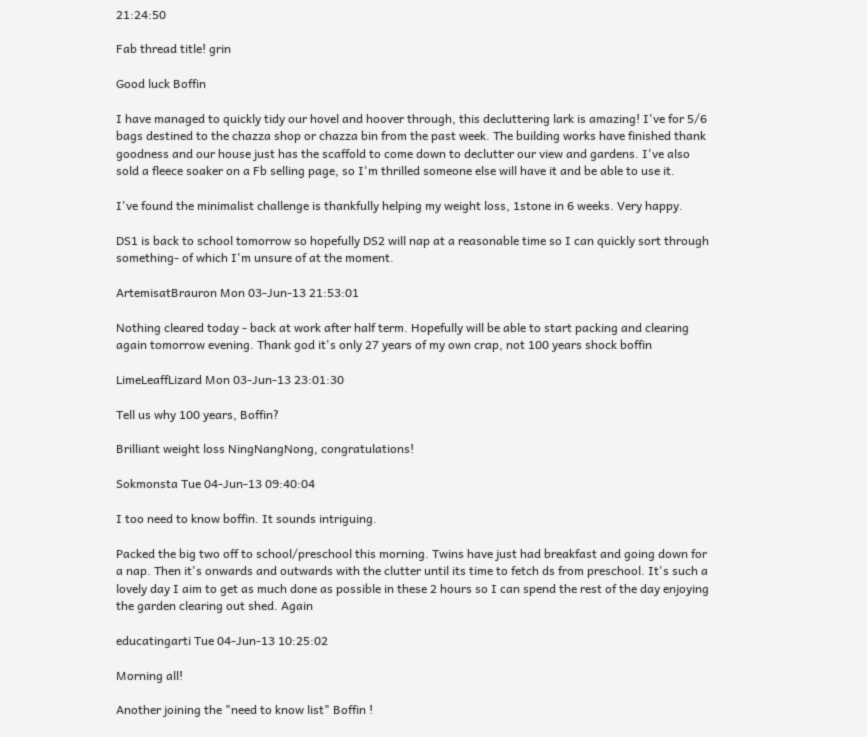21:24:50

Fab thread title! grin

Good luck Boffin

I have managed to quickly tidy our hovel and hoover through, this decluttering lark is amazing! I've for 5/6 bags destined to the chazza shop or chazza bin from the past week. The building works have finished thank goodness and our house just has the scaffold to come down to declutter our view and gardens. I've also sold a fleece soaker on a Fb selling page, so I'm thrilled someone else will have it and be able to use it.

I've found the minimalist challenge is thankfully helping my weight loss, 1stone in 6 weeks. Very happy.

DS1 is back to school tomorrow so hopefully DS2 will nap at a reasonable time so I can quickly sort through something- of which I'm unsure of at the moment.

ArtemisatBrauron Mon 03-Jun-13 21:53:01

Nothing cleared today - back at work after half term. Hopefully will be able to start packing and clearing again tomorrow evening. Thank god it's only 27 years of my own crap, not 100 years shock boffin

LimeLeaffLizard Mon 03-Jun-13 23:01:30

Tell us why 100 years, Boffin?

Brilliant weight loss NingNangNong, congratulations!

Sokmonsta Tue 04-Jun-13 09:40:04

I too need to know boffin. It sounds intriguing.

Packed the big two off to school/preschool this morning. Twins have just had breakfast and going down for a nap. Then it's onwards and outwards with the clutter until its time to fetch ds from preschool. It's such a lovely day I aim to get as much done as possible in these 2 hours so I can spend the rest of the day enjoying the garden clearing out shed. Again

educatingarti Tue 04-Jun-13 10:25:02

Morning all!

Another joining the "need to know list" Boffin !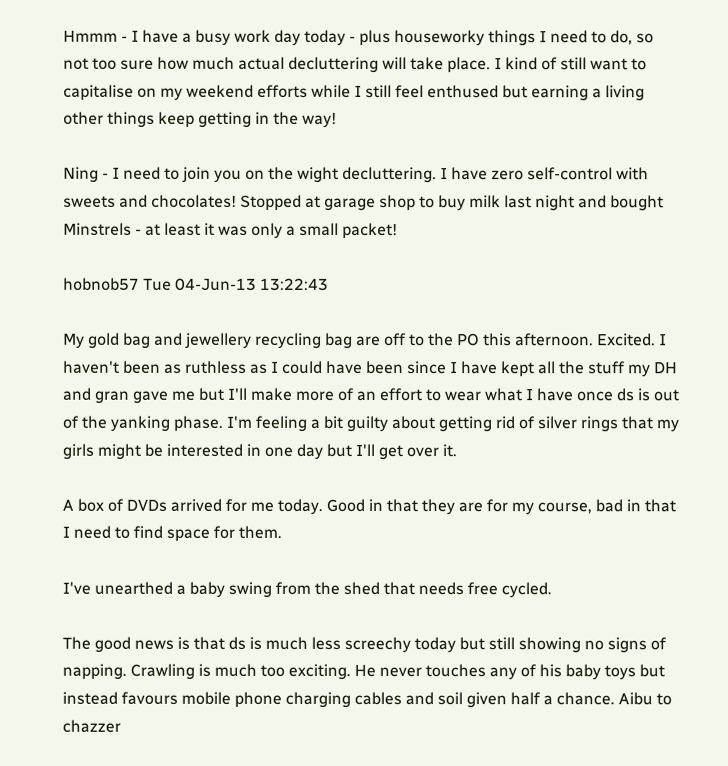Hmmm - I have a busy work day today - plus houseworky things I need to do, so not too sure how much actual decluttering will take place. I kind of still want to capitalise on my weekend efforts while I still feel enthused but earning a living other things keep getting in the way!

Ning - I need to join you on the wight decluttering. I have zero self-control with sweets and chocolates! Stopped at garage shop to buy milk last night and bought Minstrels - at least it was only a small packet!

hobnob57 Tue 04-Jun-13 13:22:43

My gold bag and jewellery recycling bag are off to the PO this afternoon. Excited. I haven't been as ruthless as I could have been since I have kept all the stuff my DH and gran gave me but I'll make more of an effort to wear what I have once ds is out of the yanking phase. I'm feeling a bit guilty about getting rid of silver rings that my girls might be interested in one day but I'll get over it.

A box of DVDs arrived for me today. Good in that they are for my course, bad in that I need to find space for them.

I've unearthed a baby swing from the shed that needs free cycled.

The good news is that ds is much less screechy today but still showing no signs of napping. Crawling is much too exciting. He never touches any of his baby toys but instead favours mobile phone charging cables and soil given half a chance. Aibu to chazzer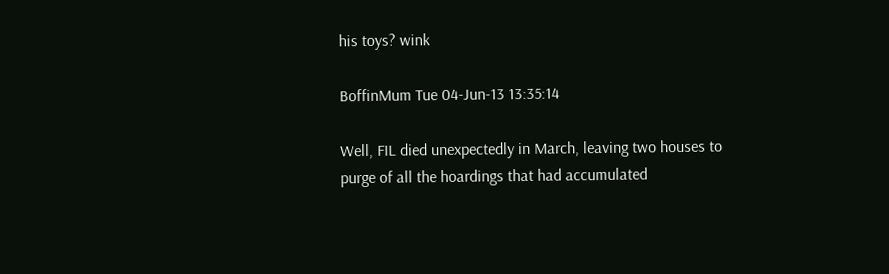his toys? wink

BoffinMum Tue 04-Jun-13 13:35:14

Well, FIL died unexpectedly in March, leaving two houses to purge of all the hoardings that had accumulated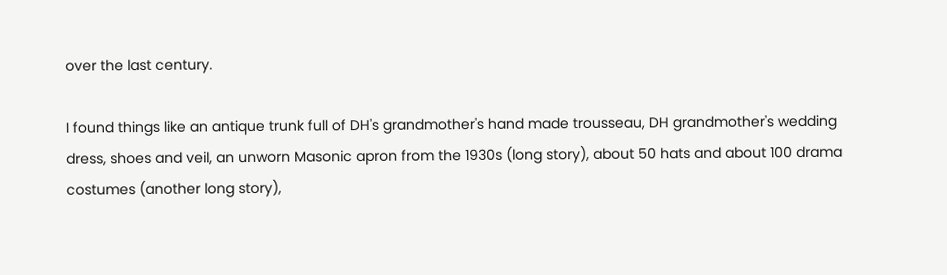over the last century.

I found things like an antique trunk full of DH's grandmother's hand made trousseau, DH grandmother's wedding dress, shoes and veil, an unworn Masonic apron from the 1930s (long story), about 50 hats and about 100 drama costumes (another long story),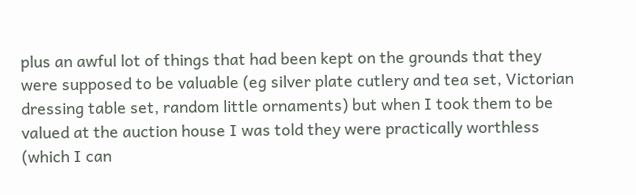plus an awful lot of things that had been kept on the grounds that they were supposed to be valuable (eg silver plate cutlery and tea set, Victorian dressing table set, random little ornaments) but when I took them to be valued at the auction house I was told they were practically worthless (which I can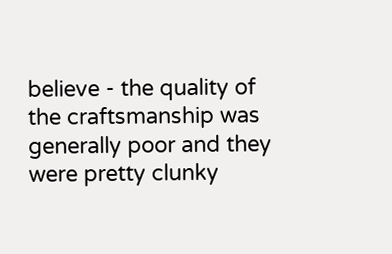believe - the quality of the craftsmanship was generally poor and they were pretty clunky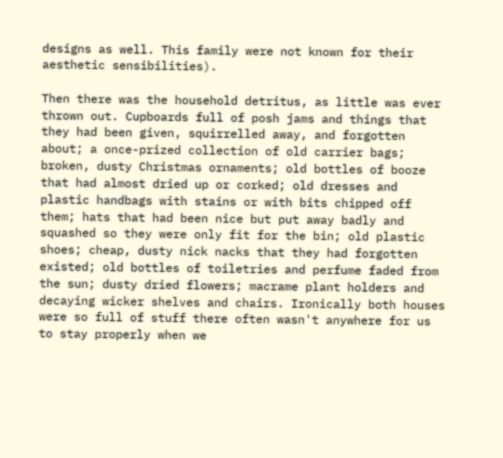designs as well. This family were not known for their aesthetic sensibilities).

Then there was the household detritus, as little was ever thrown out. Cupboards full of posh jams and things that they had been given, squirrelled away, and forgotten about; a once-prized collection of old carrier bags; broken, dusty Christmas ornaments; old bottles of booze that had almost dried up or corked; old dresses and plastic handbags with stains or with bits chipped off them; hats that had been nice but put away badly and squashed so they were only fit for the bin; old plastic shoes; cheap, dusty nick nacks that they had forgotten existed; old bottles of toiletries and perfume faded from the sun; dusty dried flowers; macrame plant holders and decaying wicker shelves and chairs. Ironically both houses were so full of stuff there often wasn't anywhere for us to stay properly when we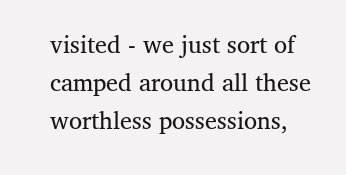visited - we just sort of camped around all these worthless possessions,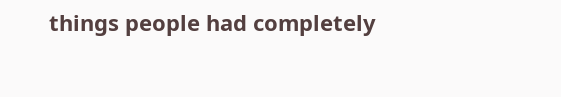things people had completely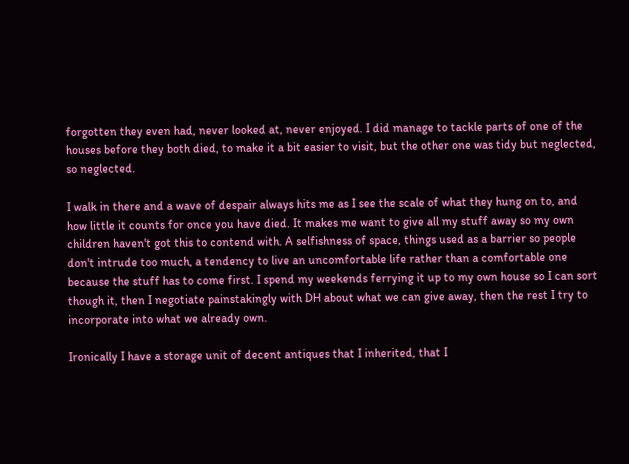forgotten they even had, never looked at, never enjoyed. I did manage to tackle parts of one of the houses before they both died, to make it a bit easier to visit, but the other one was tidy but neglected, so neglected.

I walk in there and a wave of despair always hits me as I see the scale of what they hung on to, and how little it counts for once you have died. It makes me want to give all my stuff away so my own children haven't got this to contend with. A selfishness of space, things used as a barrier so people don't intrude too much, a tendency to live an uncomfortable life rather than a comfortable one because the stuff has to come first. I spend my weekends ferrying it up to my own house so I can sort though it, then I negotiate painstakingly with DH about what we can give away, then the rest I try to incorporate into what we already own.

Ironically I have a storage unit of decent antiques that I inherited, that I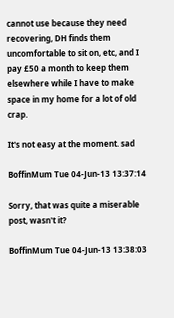cannot use because they need recovering, DH finds them uncomfortable to sit on, etc, and I pay £50 a month to keep them elsewhere while I have to make space in my home for a lot of old crap.

It's not easy at the moment. sad

BoffinMum Tue 04-Jun-13 13:37:14

Sorry, that was quite a miserable post, wasn't it?

BoffinMum Tue 04-Jun-13 13:38:03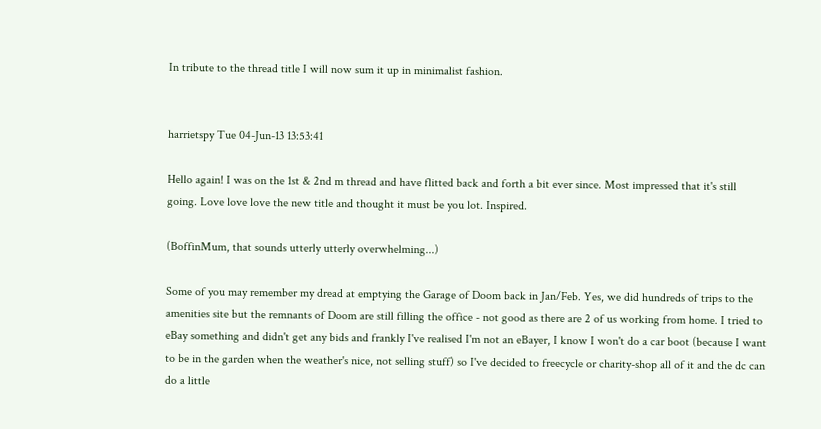In tribute to the thread title I will now sum it up in minimalist fashion.


harrietspy Tue 04-Jun-13 13:53:41

Hello again! I was on the 1st & 2nd m thread and have flitted back and forth a bit ever since. Most impressed that it's still going. Love love love the new title and thought it must be you lot. Inspired.

(BoffinMum, that sounds utterly utterly overwhelming...)

Some of you may remember my dread at emptying the Garage of Doom back in Jan/Feb. Yes, we did hundreds of trips to the amenities site but the remnants of Doom are still filling the office - not good as there are 2 of us working from home. I tried to eBay something and didn't get any bids and frankly I've realised I'm not an eBayer, I know I won't do a car boot (because I want to be in the garden when the weather's nice, not selling stuff) so I've decided to freecycle or charity-shop all of it and the dc can do a little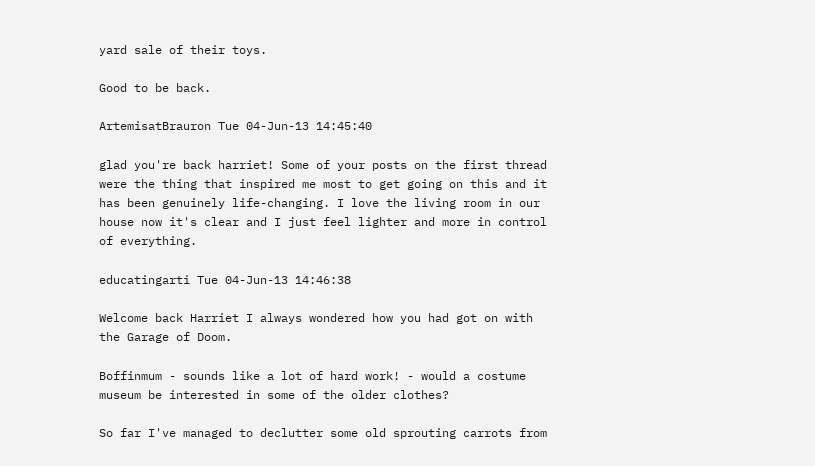yard sale of their toys.

Good to be back.

ArtemisatBrauron Tue 04-Jun-13 14:45:40

glad you're back harriet! Some of your posts on the first thread were the thing that inspired me most to get going on this and it has been genuinely life-changing. I love the living room in our house now it's clear and I just feel lighter and more in control of everything.

educatingarti Tue 04-Jun-13 14:46:38

Welcome back Harriet I always wondered how you had got on with the Garage of Doom.

Boffinmum - sounds like a lot of hard work! - would a costume museum be interested in some of the older clothes?

So far I've managed to declutter some old sprouting carrots from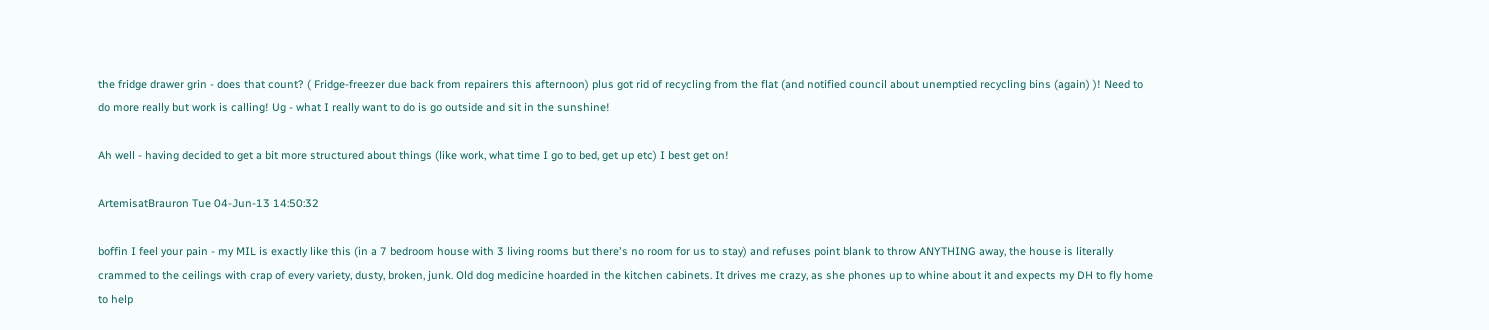the fridge drawer grin - does that count? ( Fridge-freezer due back from repairers this afternoon) plus got rid of recycling from the flat (and notified council about unemptied recycling bins (again) )! Need to do more really but work is calling! Ug - what I really want to do is go outside and sit in the sunshine!

Ah well - having decided to get a bit more structured about things (like work, what time I go to bed, get up etc) I best get on!

ArtemisatBrauron Tue 04-Jun-13 14:50:32

boffin I feel your pain - my MIL is exactly like this (in a 7 bedroom house with 3 living rooms but there's no room for us to stay) and refuses point blank to throw ANYTHING away, the house is literally crammed to the ceilings with crap of every variety, dusty, broken, junk. Old dog medicine hoarded in the kitchen cabinets. It drives me crazy, as she phones up to whine about it and expects my DH to fly home to help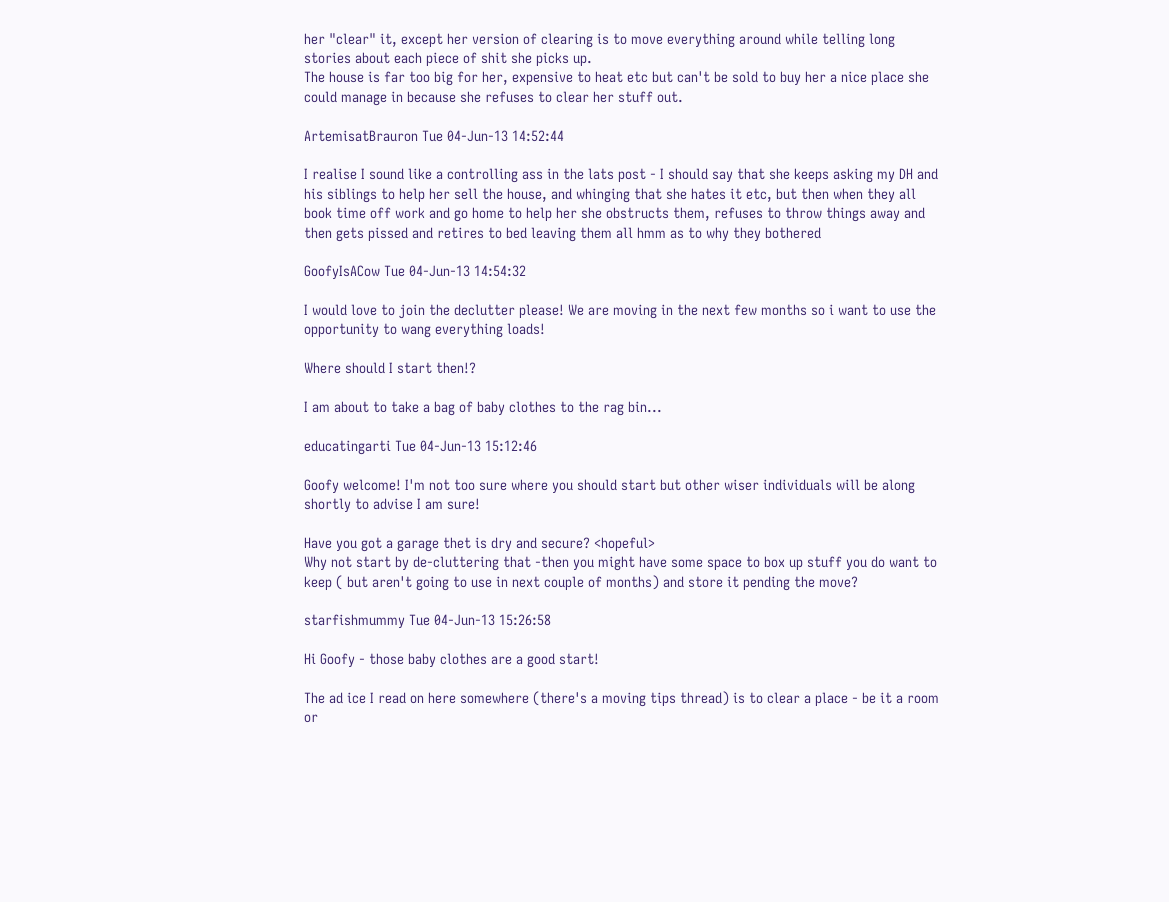her "clear" it, except her version of clearing is to move everything around while telling long stories about each piece of shit she picks up.
The house is far too big for her, expensive to heat etc but can't be sold to buy her a nice place she could manage in because she refuses to clear her stuff out.

ArtemisatBrauron Tue 04-Jun-13 14:52:44

I realise I sound like a controlling ass in the lats post - I should say that she keeps asking my DH and his siblings to help her sell the house, and whinging that she hates it etc, but then when they all book time off work and go home to help her she obstructs them, refuses to throw things away and then gets pissed and retires to bed leaving them all hmm as to why they bothered

GoofyIsACow Tue 04-Jun-13 14:54:32

I would love to join the declutter please! We are moving in the next few months so i want to use the opportunity to wang everything loads!

Where should I start then!?

I am about to take a bag of baby clothes to the rag bin...

educatingarti Tue 04-Jun-13 15:12:46

Goofy welcome! I'm not too sure where you should start but other wiser individuals will be along shortly to advise I am sure!

Have you got a garage thet is dry and secure? <hopeful>
Why not start by de-cluttering that -then you might have some space to box up stuff you do want to keep ( but aren't going to use in next couple of months) and store it pending the move?

starfishmummy Tue 04-Jun-13 15:26:58

Hi Goofy - those baby clothes are a good start!

The ad ice I read on here somewhere (there's a moving tips thread) is to clear a place - be it a room or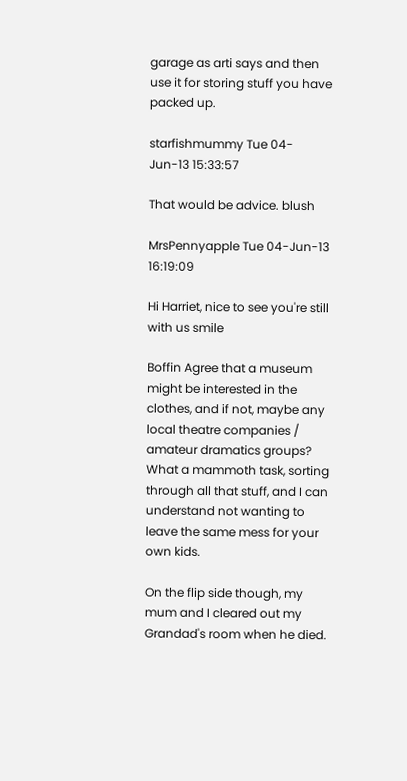garage as arti says and then use it for storing stuff you have packed up.

starfishmummy Tue 04-Jun-13 15:33:57

That would be advice. blush

MrsPennyapple Tue 04-Jun-13 16:19:09

Hi Harriet, nice to see you're still with us smile

Boffin Agree that a museum might be interested in the clothes, and if not, maybe any local theatre companies / amateur dramatics groups? What a mammoth task, sorting through all that stuff, and I can understand not wanting to leave the same mess for your own kids.

On the flip side though, my mum and I cleared out my Grandad's room when he died.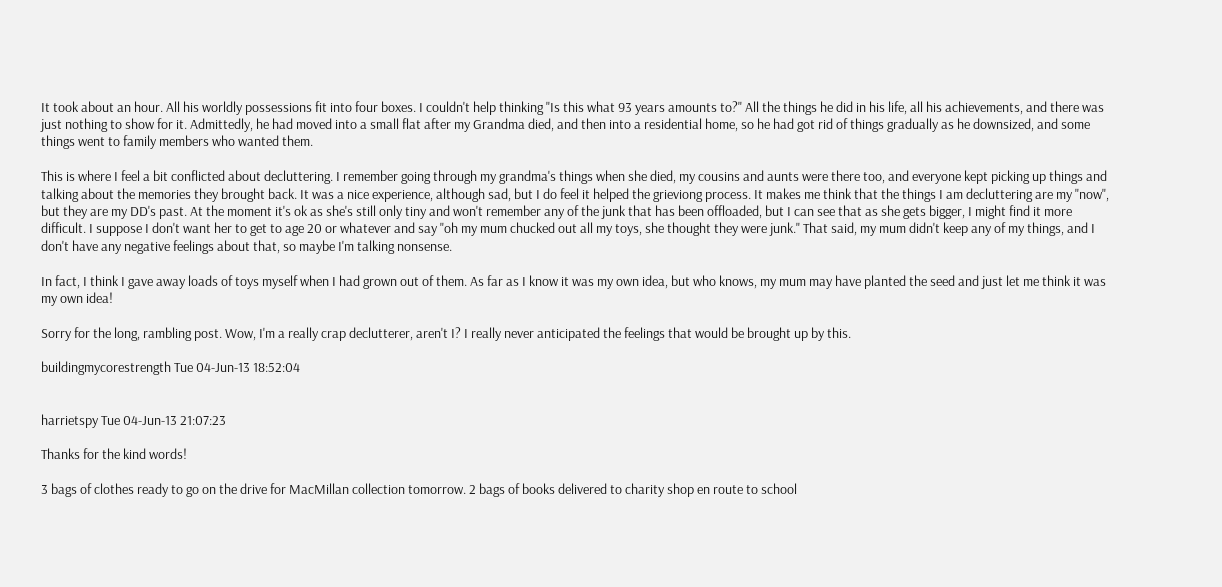It took about an hour. All his worldly possessions fit into four boxes. I couldn't help thinking "Is this what 93 years amounts to?" All the things he did in his life, all his achievements, and there was just nothing to show for it. Admittedly, he had moved into a small flat after my Grandma died, and then into a residential home, so he had got rid of things gradually as he downsized, and some things went to family members who wanted them.

This is where I feel a bit conflicted about decluttering. I remember going through my grandma's things when she died, my cousins and aunts were there too, and everyone kept picking up things and talking about the memories they brought back. It was a nice experience, although sad, but I do feel it helped the grieviong process. It makes me think that the things I am decluttering are my "now", but they are my DD's past. At the moment it's ok as she's still only tiny and won't remember any of the junk that has been offloaded, but I can see that as she gets bigger, I might find it more difficult. I suppose I don't want her to get to age 20 or whatever and say "oh my mum chucked out all my toys, she thought they were junk." That said, my mum didn't keep any of my things, and I don't have any negative feelings about that, so maybe I'm talking nonsense.

In fact, I think I gave away loads of toys myself when I had grown out of them. As far as I know it was my own idea, but who knows, my mum may have planted the seed and just let me think it was my own idea!

Sorry for the long, rambling post. Wow, I'm a really crap declutterer, aren't I? I really never anticipated the feelings that would be brought up by this.

buildingmycorestrength Tue 04-Jun-13 18:52:04


harrietspy Tue 04-Jun-13 21:07:23

Thanks for the kind words!

3 bags of clothes ready to go on the drive for MacMillan collection tomorrow. 2 bags of books delivered to charity shop en route to school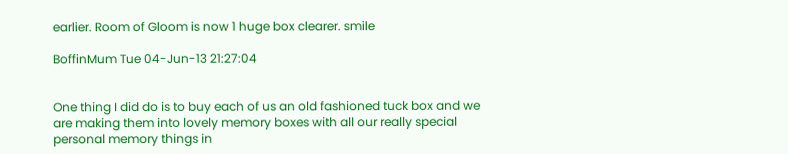earlier. Room of Gloom is now 1 huge box clearer. smile

BoffinMum Tue 04-Jun-13 21:27:04


One thing I did do is to buy each of us an old fashioned tuck box and we are making them into lovely memory boxes with all our really special personal memory things in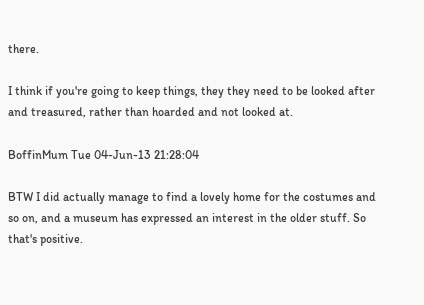there.

I think if you're going to keep things, they they need to be looked after and treasured, rather than hoarded and not looked at.

BoffinMum Tue 04-Jun-13 21:28:04

BTW I did actually manage to find a lovely home for the costumes and so on, and a museum has expressed an interest in the older stuff. So that's positive.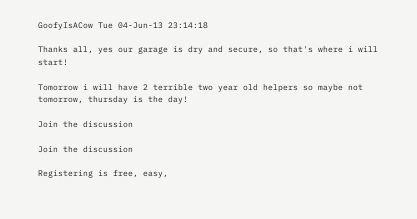GoofyIsACow Tue 04-Jun-13 23:14:18

Thanks all, yes our garage is dry and secure, so that's where i will start!

Tomorrow i will have 2 terrible two year old helpers so maybe not tomorrow, thursday is the day!

Join the discussion

Join the discussion

Registering is free, easy,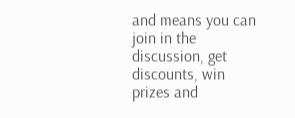and means you can join in the discussion, get discounts, win prizes and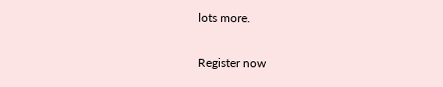lots more.

Register now